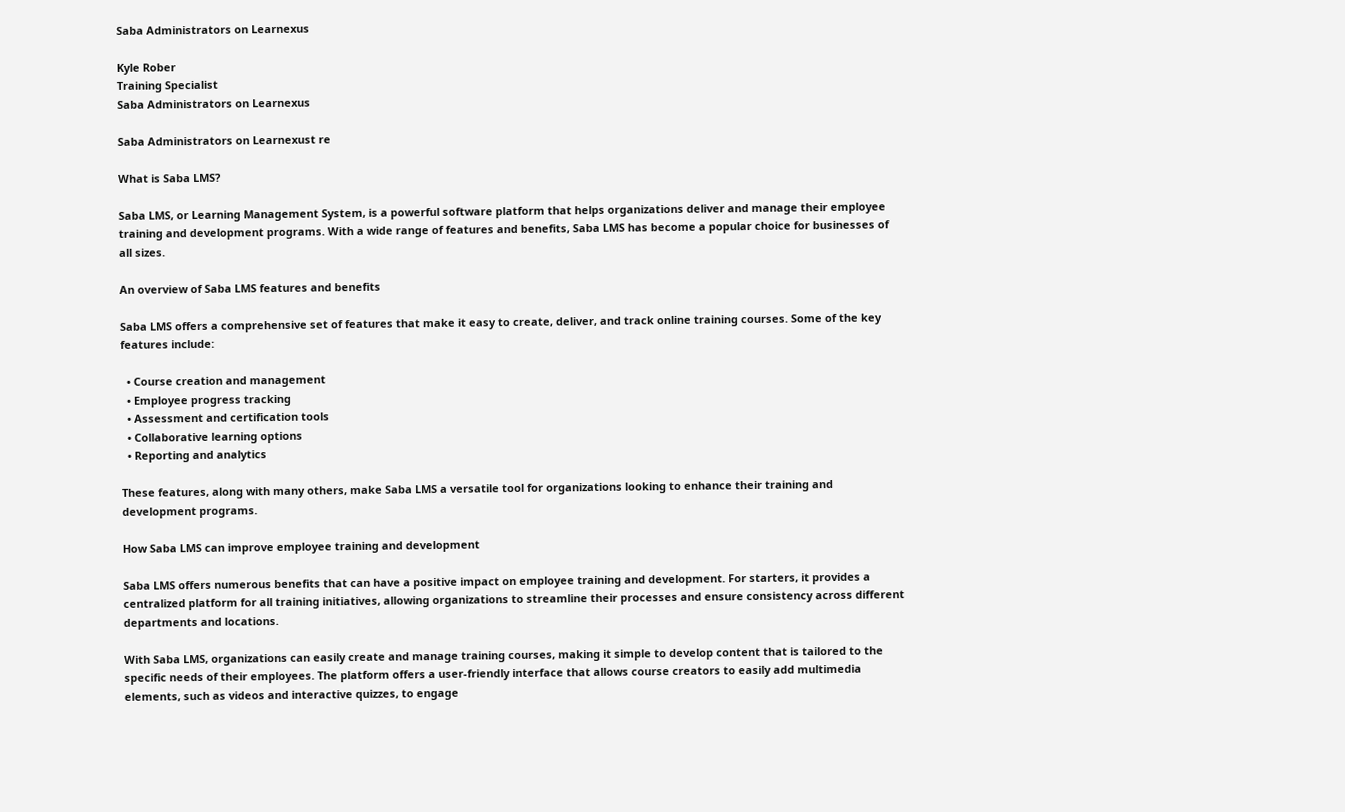Saba Administrators on Learnexus

Kyle Rober
Training Specialist
Saba Administrators on Learnexus

Saba Administrators on Learnexust re

What is Saba LMS?

Saba LMS, or Learning Management System, is a powerful software platform that helps organizations deliver and manage their employee training and development programs. With a wide range of features and benefits, Saba LMS has become a popular choice for businesses of all sizes.

An overview of Saba LMS features and benefits

Saba LMS offers a comprehensive set of features that make it easy to create, deliver, and track online training courses. Some of the key features include:

  • Course creation and management
  • Employee progress tracking
  • Assessment and certification tools
  • Collaborative learning options
  • Reporting and analytics

These features, along with many others, make Saba LMS a versatile tool for organizations looking to enhance their training and development programs.

How Saba LMS can improve employee training and development

Saba LMS offers numerous benefits that can have a positive impact on employee training and development. For starters, it provides a centralized platform for all training initiatives, allowing organizations to streamline their processes and ensure consistency across different departments and locations.

With Saba LMS, organizations can easily create and manage training courses, making it simple to develop content that is tailored to the specific needs of their employees. The platform offers a user-friendly interface that allows course creators to easily add multimedia elements, such as videos and interactive quizzes, to engage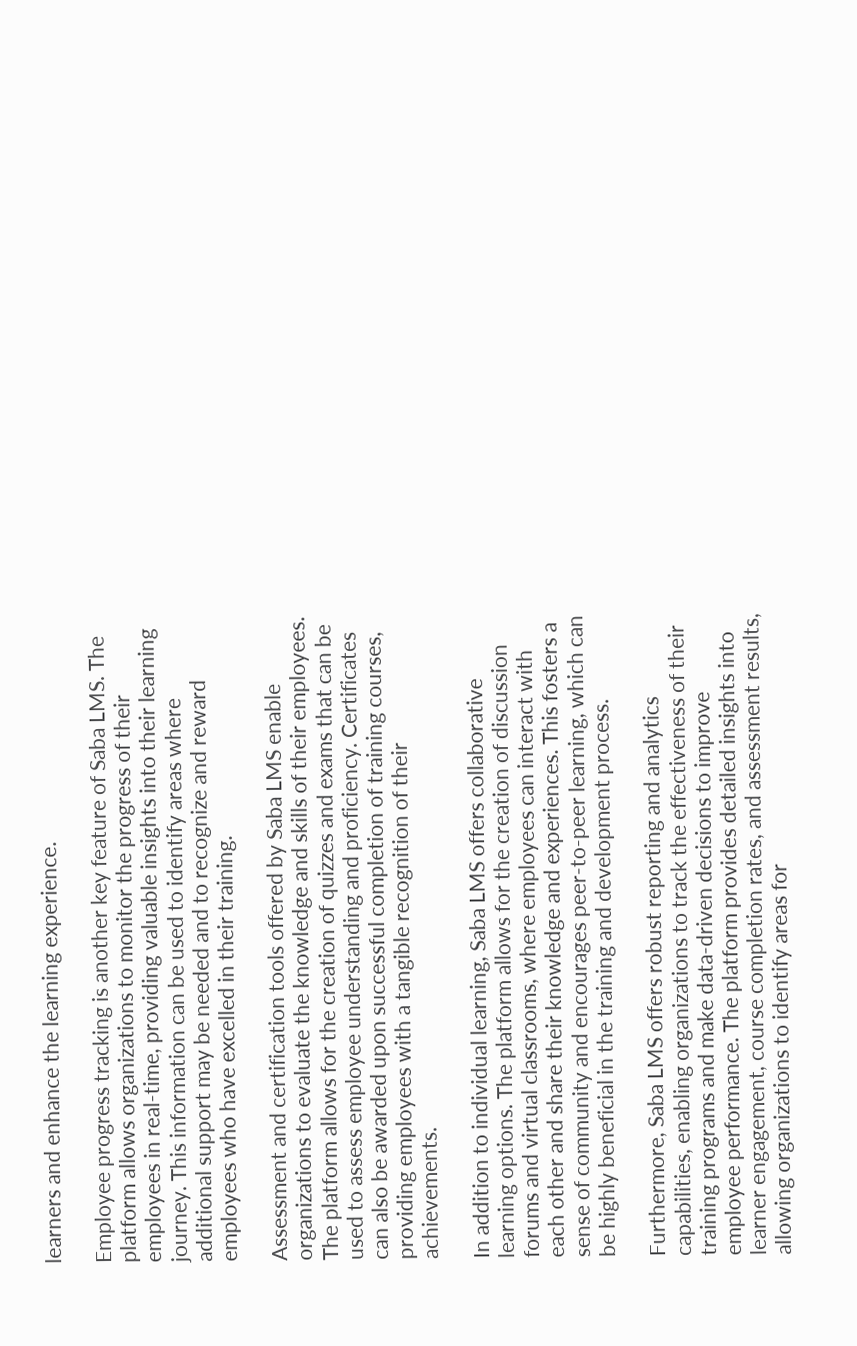learners and enhance the learning experience.

Employee progress tracking is another key feature of Saba LMS. The platform allows organizations to monitor the progress of their employees in real-time, providing valuable insights into their learning journey. This information can be used to identify areas where additional support may be needed and to recognize and reward employees who have excelled in their training.

Assessment and certification tools offered by Saba LMS enable organizations to evaluate the knowledge and skills of their employees. The platform allows for the creation of quizzes and exams that can be used to assess employee understanding and proficiency. Certificates can also be awarded upon successful completion of training courses, providing employees with a tangible recognition of their achievements.

In addition to individual learning, Saba LMS offers collaborative learning options. The platform allows for the creation of discussion forums and virtual classrooms, where employees can interact with each other and share their knowledge and experiences. This fosters a sense of community and encourages peer-to-peer learning, which can be highly beneficial in the training and development process.

Furthermore, Saba LMS offers robust reporting and analytics capabilities, enabling organizations to track the effectiveness of their training programs and make data-driven decisions to improve employee performance. The platform provides detailed insights into learner engagement, course completion rates, and assessment results, allowing organizations to identify areas for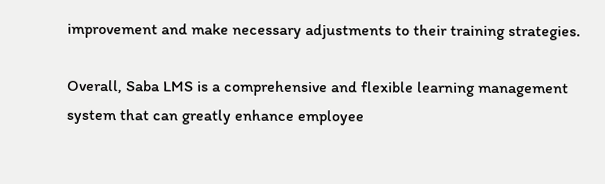improvement and make necessary adjustments to their training strategies.

Overall, Saba LMS is a comprehensive and flexible learning management system that can greatly enhance employee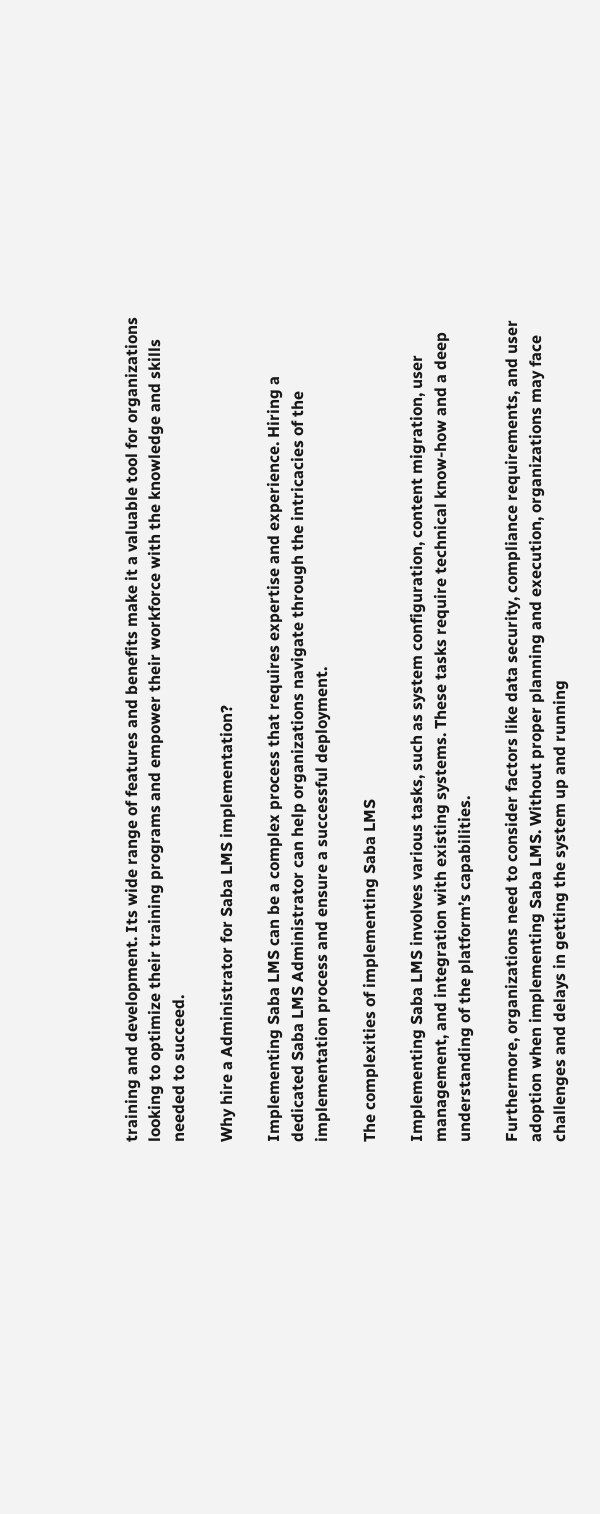training and development. Its wide range of features and benefits make it a valuable tool for organizations looking to optimize their training programs and empower their workforce with the knowledge and skills needed to succeed.

Why hire a Administrator for Saba LMS implementation?

Implementing Saba LMS can be a complex process that requires expertise and experience. Hiring a dedicated Saba LMS Administrator can help organizations navigate through the intricacies of the implementation process and ensure a successful deployment.

The complexities of implementing Saba LMS

Implementing Saba LMS involves various tasks, such as system configuration, content migration, user management, and integration with existing systems. These tasks require technical know-how and a deep understanding of the platform’s capabilities.

Furthermore, organizations need to consider factors like data security, compliance requirements, and user adoption when implementing Saba LMS. Without proper planning and execution, organizations may face challenges and delays in getting the system up and running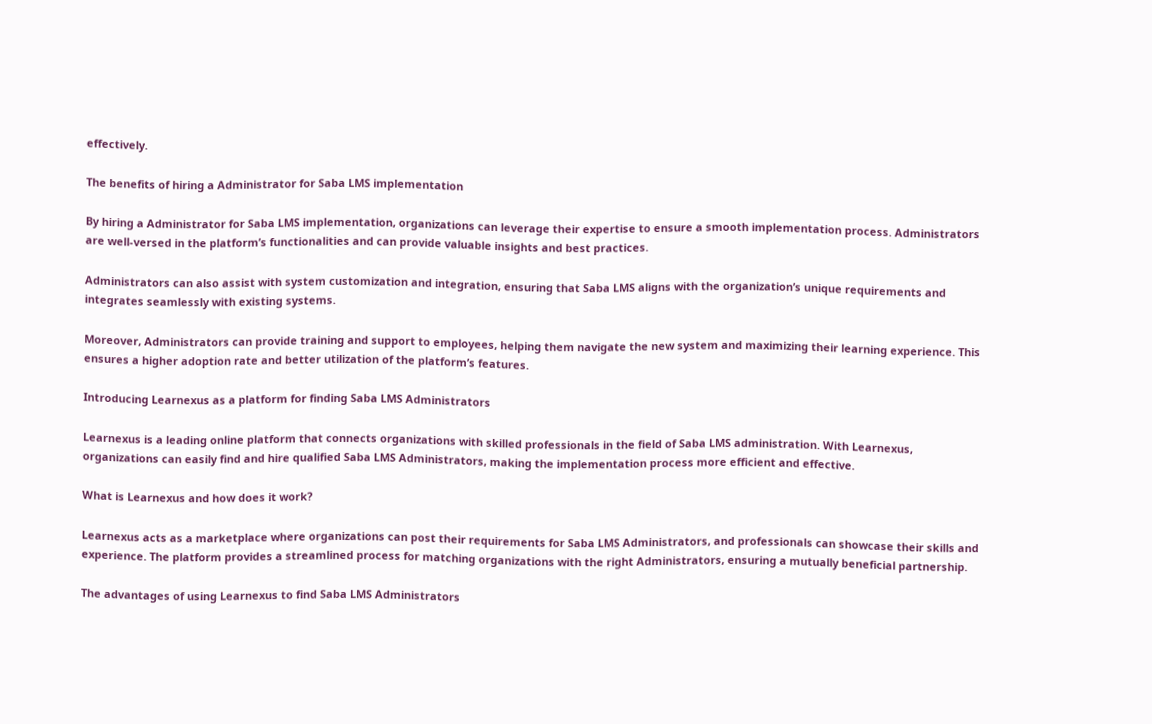effectively.

The benefits of hiring a Administrator for Saba LMS implementation

By hiring a Administrator for Saba LMS implementation, organizations can leverage their expertise to ensure a smooth implementation process. Administrators are well-versed in the platform’s functionalities and can provide valuable insights and best practices.

Administrators can also assist with system customization and integration, ensuring that Saba LMS aligns with the organization’s unique requirements and integrates seamlessly with existing systems.

Moreover, Administrators can provide training and support to employees, helping them navigate the new system and maximizing their learning experience. This ensures a higher adoption rate and better utilization of the platform’s features.

Introducing Learnexus as a platform for finding Saba LMS Administrators

Learnexus is a leading online platform that connects organizations with skilled professionals in the field of Saba LMS administration. With Learnexus, organizations can easily find and hire qualified Saba LMS Administrators, making the implementation process more efficient and effective.

What is Learnexus and how does it work?

Learnexus acts as a marketplace where organizations can post their requirements for Saba LMS Administrators, and professionals can showcase their skills and experience. The platform provides a streamlined process for matching organizations with the right Administrators, ensuring a mutually beneficial partnership.

The advantages of using Learnexus to find Saba LMS Administrators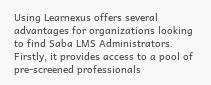Using Learnexus offers several advantages for organizations looking to find Saba LMS Administrators. Firstly, it provides access to a pool of pre-screened professionals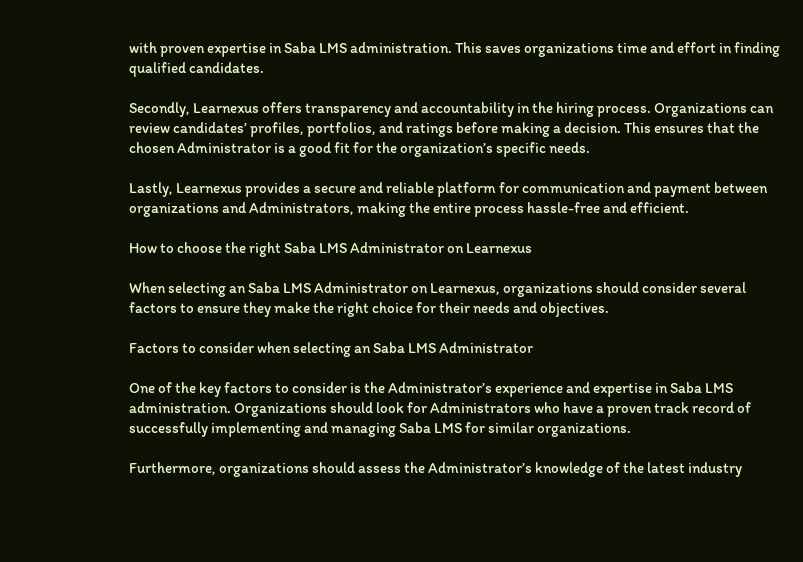with proven expertise in Saba LMS administration. This saves organizations time and effort in finding qualified candidates.

Secondly, Learnexus offers transparency and accountability in the hiring process. Organizations can review candidates’ profiles, portfolios, and ratings before making a decision. This ensures that the chosen Administrator is a good fit for the organization’s specific needs.

Lastly, Learnexus provides a secure and reliable platform for communication and payment between organizations and Administrators, making the entire process hassle-free and efficient.

How to choose the right Saba LMS Administrator on Learnexus

When selecting an Saba LMS Administrator on Learnexus, organizations should consider several factors to ensure they make the right choice for their needs and objectives.

Factors to consider when selecting an Saba LMS Administrator

One of the key factors to consider is the Administrator’s experience and expertise in Saba LMS administration. Organizations should look for Administrators who have a proven track record of successfully implementing and managing Saba LMS for similar organizations.

Furthermore, organizations should assess the Administrator’s knowledge of the latest industry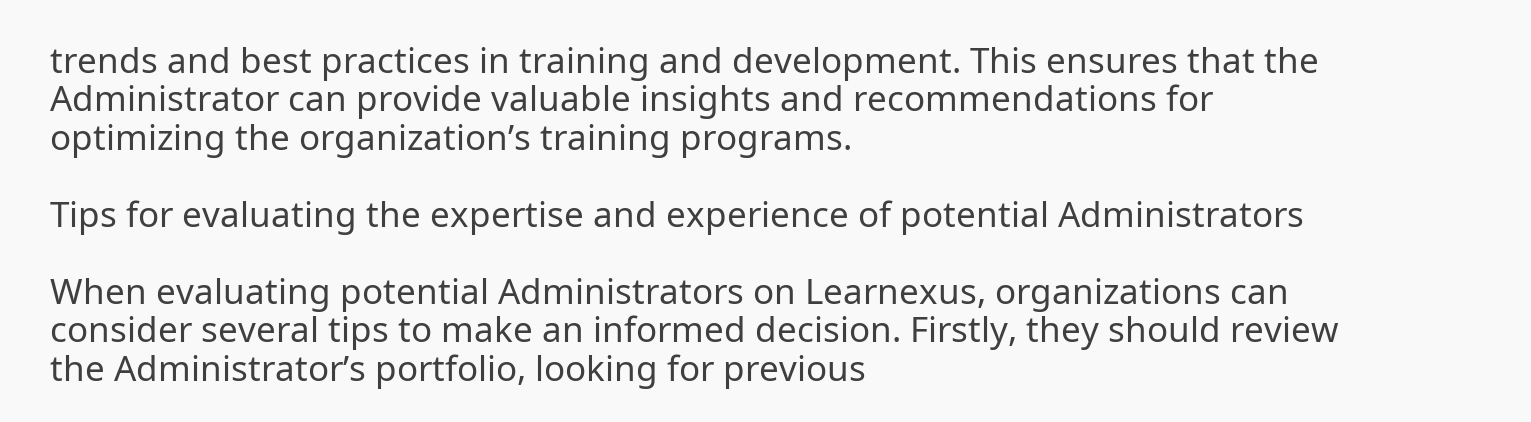trends and best practices in training and development. This ensures that the Administrator can provide valuable insights and recommendations for optimizing the organization’s training programs.

Tips for evaluating the expertise and experience of potential Administrators

When evaluating potential Administrators on Learnexus, organizations can consider several tips to make an informed decision. Firstly, they should review the Administrator’s portfolio, looking for previous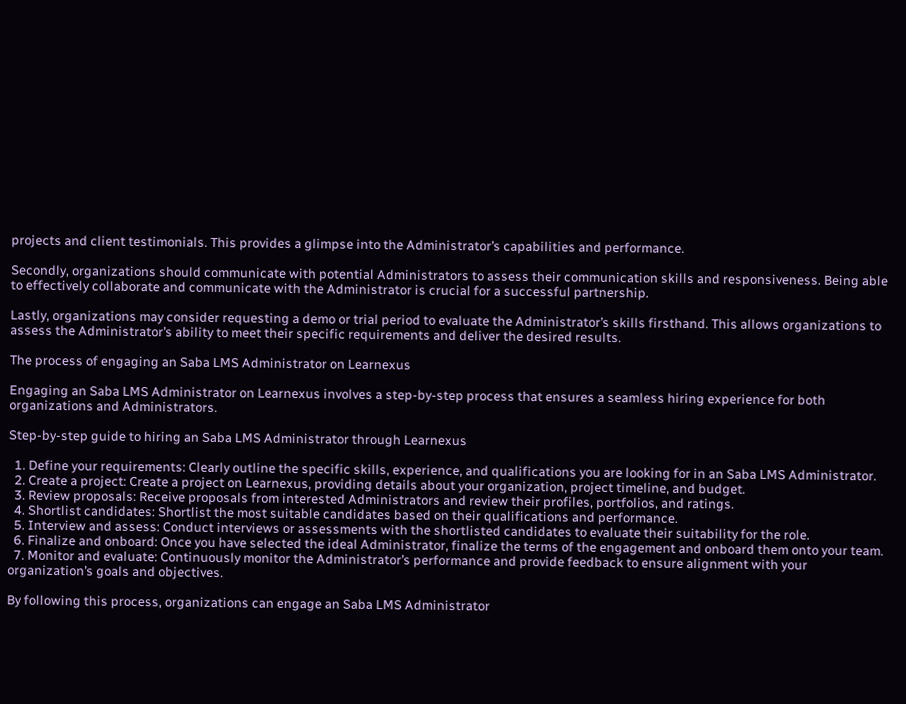projects and client testimonials. This provides a glimpse into the Administrator’s capabilities and performance.

Secondly, organizations should communicate with potential Administrators to assess their communication skills and responsiveness. Being able to effectively collaborate and communicate with the Administrator is crucial for a successful partnership.

Lastly, organizations may consider requesting a demo or trial period to evaluate the Administrator’s skills firsthand. This allows organizations to assess the Administrator’s ability to meet their specific requirements and deliver the desired results.

The process of engaging an Saba LMS Administrator on Learnexus

Engaging an Saba LMS Administrator on Learnexus involves a step-by-step process that ensures a seamless hiring experience for both organizations and Administrators.

Step-by-step guide to hiring an Saba LMS Administrator through Learnexus

  1. Define your requirements: Clearly outline the specific skills, experience, and qualifications you are looking for in an Saba LMS Administrator.
  2. Create a project: Create a project on Learnexus, providing details about your organization, project timeline, and budget.
  3. Review proposals: Receive proposals from interested Administrators and review their profiles, portfolios, and ratings.
  4. Shortlist candidates: Shortlist the most suitable candidates based on their qualifications and performance.
  5. Interview and assess: Conduct interviews or assessments with the shortlisted candidates to evaluate their suitability for the role.
  6. Finalize and onboard: Once you have selected the ideal Administrator, finalize the terms of the engagement and onboard them onto your team.
  7. Monitor and evaluate: Continuously monitor the Administrator’s performance and provide feedback to ensure alignment with your organization’s goals and objectives.

By following this process, organizations can engage an Saba LMS Administrator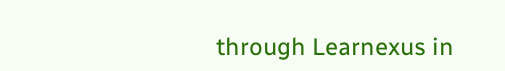through Learnexus in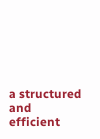a structured and efficient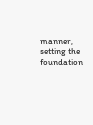manner, setting the foundation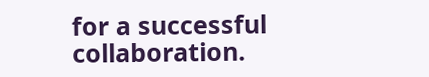for a successful collaboration.